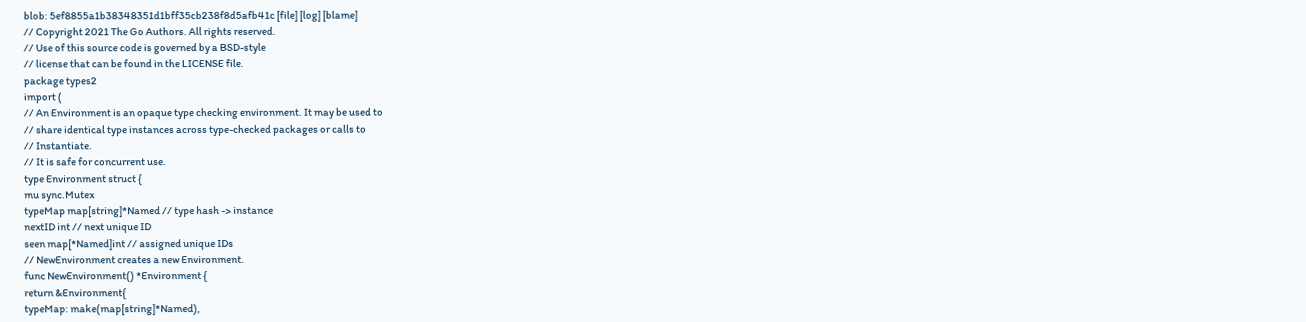blob: 5ef8855a1b38348351d1bff35cb238f8d5afb41c [file] [log] [blame]
// Copyright 2021 The Go Authors. All rights reserved.
// Use of this source code is governed by a BSD-style
// license that can be found in the LICENSE file.
package types2
import (
// An Environment is an opaque type checking environment. It may be used to
// share identical type instances across type-checked packages or calls to
// Instantiate.
// It is safe for concurrent use.
type Environment struct {
mu sync.Mutex
typeMap map[string]*Named // type hash -> instance
nextID int // next unique ID
seen map[*Named]int // assigned unique IDs
// NewEnvironment creates a new Environment.
func NewEnvironment() *Environment {
return &Environment{
typeMap: make(map[string]*Named),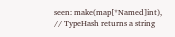seen: make(map[*Named]int),
// TypeHash returns a string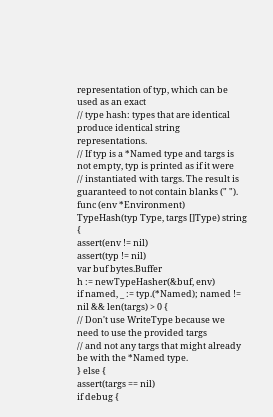representation of typ, which can be used as an exact
// type hash: types that are identical produce identical string representations.
// If typ is a *Named type and targs is not empty, typ is printed as if it were
// instantiated with targs. The result is guaranteed to not contain blanks (" ").
func (env *Environment) TypeHash(typ Type, targs []Type) string {
assert(env != nil)
assert(typ != nil)
var buf bytes.Buffer
h := newTypeHasher(&buf, env)
if named, _ := typ.(*Named); named != nil && len(targs) > 0 {
// Don't use WriteType because we need to use the provided targs
// and not any targs that might already be with the *Named type.
} else {
assert(targs == nil)
if debug {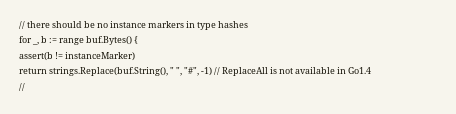// there should be no instance markers in type hashes
for _, b := range buf.Bytes() {
assert(b != instanceMarker)
return strings.Replace(buf.String(), " ", "#", -1) // ReplaceAll is not available in Go1.4
//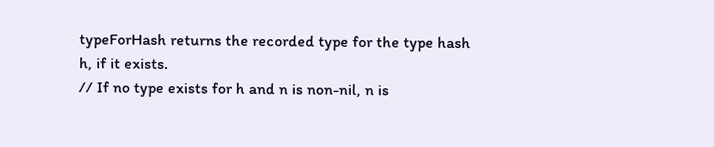typeForHash returns the recorded type for the type hash h, if it exists.
// If no type exists for h and n is non-nil, n is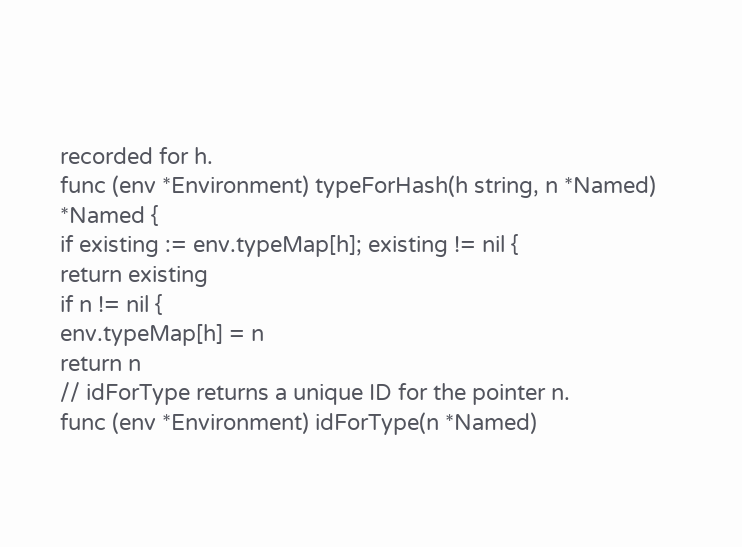recorded for h.
func (env *Environment) typeForHash(h string, n *Named) *Named {
if existing := env.typeMap[h]; existing != nil {
return existing
if n != nil {
env.typeMap[h] = n
return n
// idForType returns a unique ID for the pointer n.
func (env *Environment) idForType(n *Named)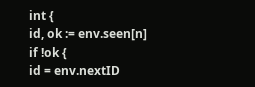int {
id, ok := env.seen[n]
if !ok {
id = env.nextID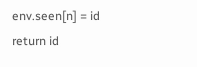env.seen[n] = id
return id